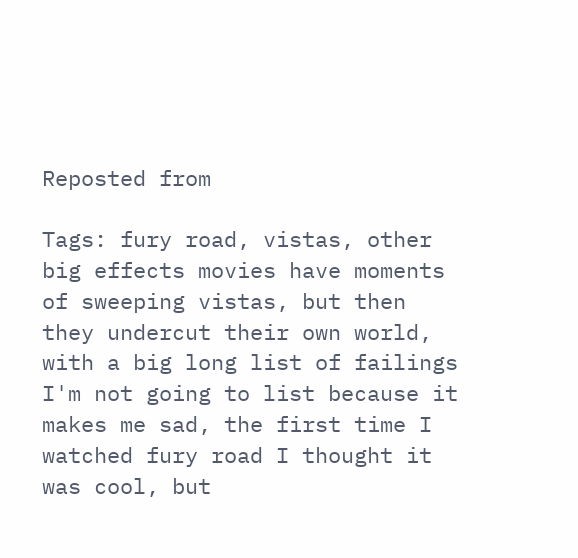Reposted from

Tags: fury road, vistas, other big effects movies have moments of sweeping vistas, but then they undercut their own world, with a big long list of failings I'm not going to list because it makes me sad, the first time I watched fury road I thought it was cool, but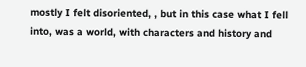mostly I felt disoriented, , but in this case what I fell into, was a world, with characters and history and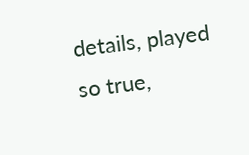details, played so true,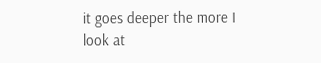it goes deeper the more I look at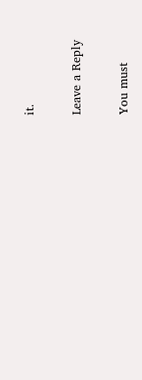it.

Leave a Reply

You must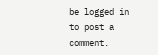be logged in to post a comment.